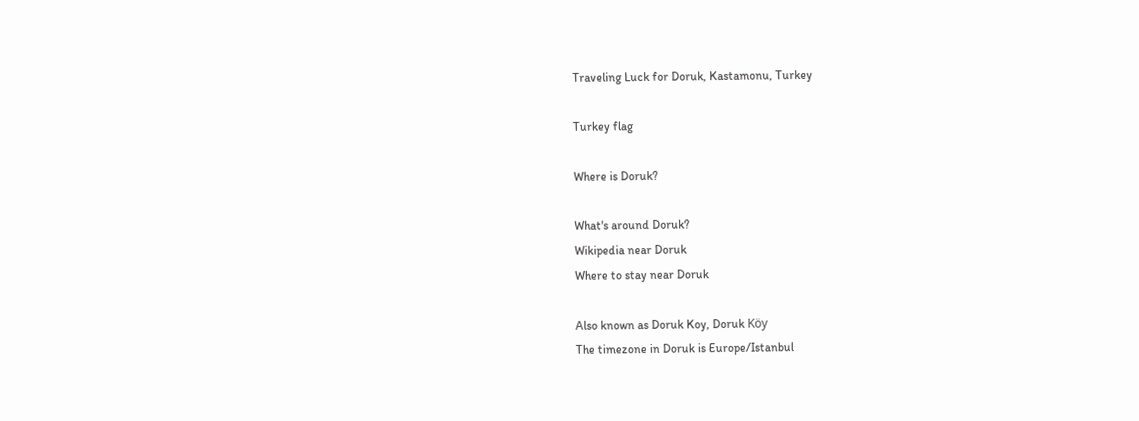Traveling Luck for Doruk, Kastamonu, Turkey

Turkey flag

Where is Doruk?

What's around Doruk?
Wikipedia near Doruk
Where to stay near Doruk

Also known as Doruk Koy, Doruk Köy
The timezone in Doruk is Europe/Istanbul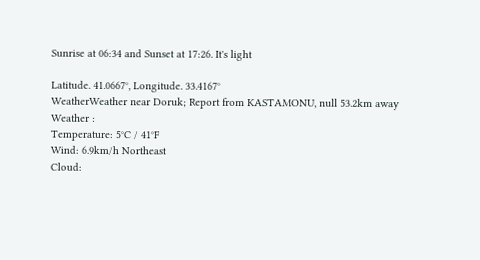Sunrise at 06:34 and Sunset at 17:26. It's light

Latitude. 41.0667°, Longitude. 33.4167°
WeatherWeather near Doruk; Report from KASTAMONU, null 53.2km away
Weather :
Temperature: 5°C / 41°F
Wind: 6.9km/h Northeast
Cloud: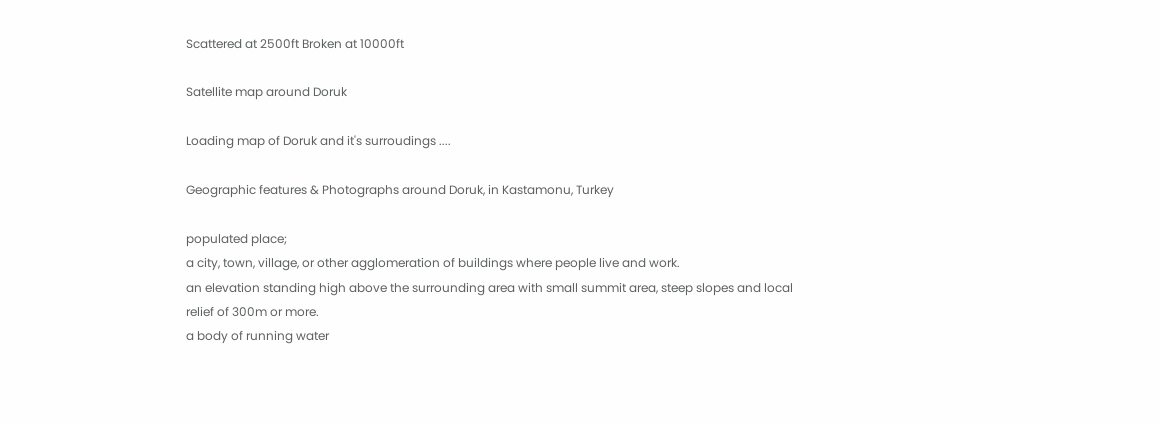Scattered at 2500ft Broken at 10000ft

Satellite map around Doruk

Loading map of Doruk and it's surroudings ....

Geographic features & Photographs around Doruk, in Kastamonu, Turkey

populated place;
a city, town, village, or other agglomeration of buildings where people live and work.
an elevation standing high above the surrounding area with small summit area, steep slopes and local relief of 300m or more.
a body of running water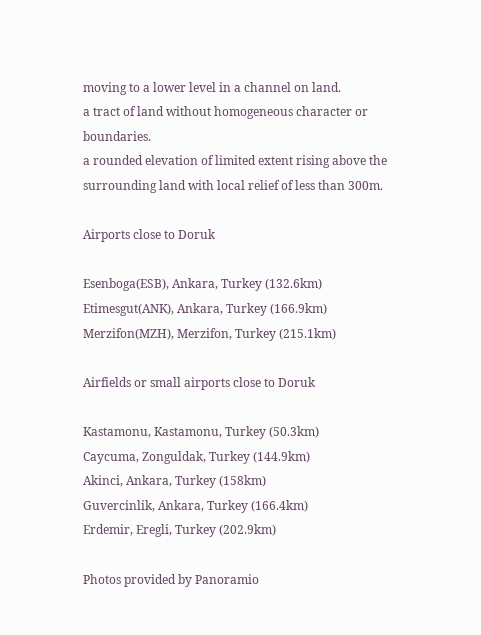moving to a lower level in a channel on land.
a tract of land without homogeneous character or boundaries.
a rounded elevation of limited extent rising above the surrounding land with local relief of less than 300m.

Airports close to Doruk

Esenboga(ESB), Ankara, Turkey (132.6km)
Etimesgut(ANK), Ankara, Turkey (166.9km)
Merzifon(MZH), Merzifon, Turkey (215.1km)

Airfields or small airports close to Doruk

Kastamonu, Kastamonu, Turkey (50.3km)
Caycuma, Zonguldak, Turkey (144.9km)
Akinci, Ankara, Turkey (158km)
Guvercinlik, Ankara, Turkey (166.4km)
Erdemir, Eregli, Turkey (202.9km)

Photos provided by Panoramio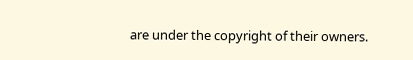are under the copyright of their owners.